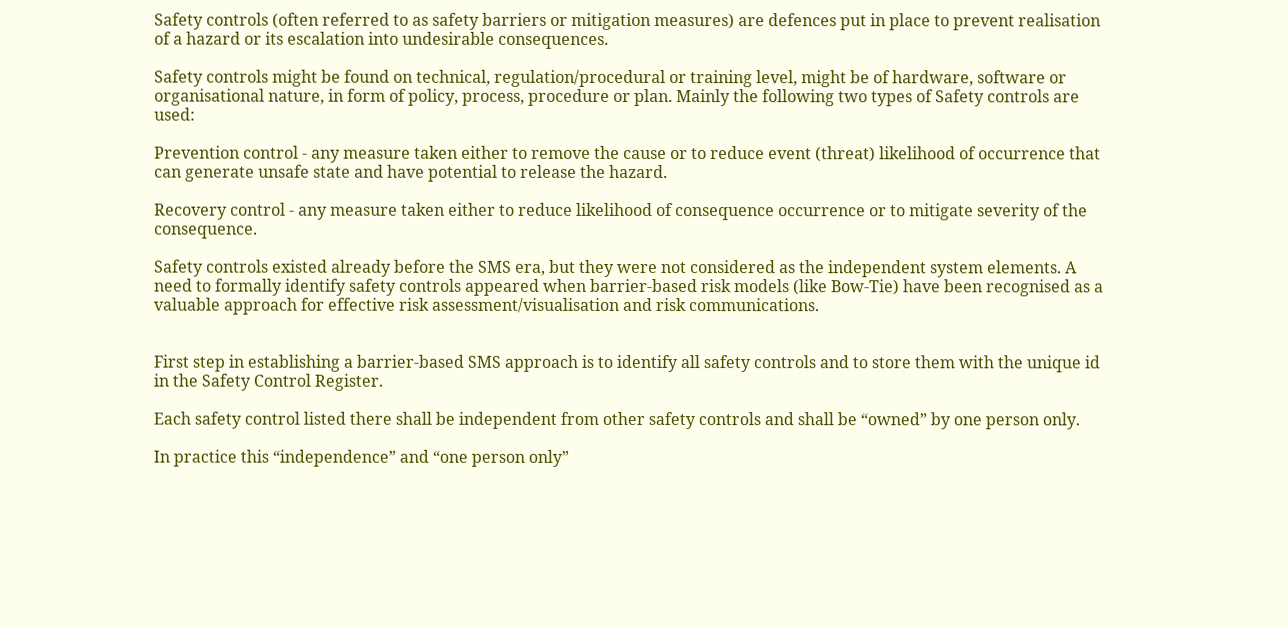Safety controls (often referred to as safety barriers or mitigation measures) are defences put in place to prevent realisation of a hazard or its escalation into undesirable consequences.

Safety controls might be found on technical, regulation/procedural or training level, might be of hardware, software or organisational nature, in form of policy, process, procedure or plan. Mainly the following two types of Safety controls are used:

Prevention control - any measure taken either to remove the cause or to reduce event (threat) likelihood of occurrence that can generate unsafe state and have potential to release the hazard.

Recovery control - any measure taken either to reduce likelihood of consequence occurrence or to mitigate severity of the consequence.

Safety controls existed already before the SMS era, but they were not considered as the independent system elements. A need to formally identify safety controls appeared when barrier-based risk models (like Bow-Tie) have been recognised as a valuable approach for effective risk assessment/visualisation and risk communications.


First step in establishing a barrier-based SMS approach is to identify all safety controls and to store them with the unique id in the Safety Control Register.

Each safety control listed there shall be independent from other safety controls and shall be “owned” by one person only.

In practice this “independence” and “one person only”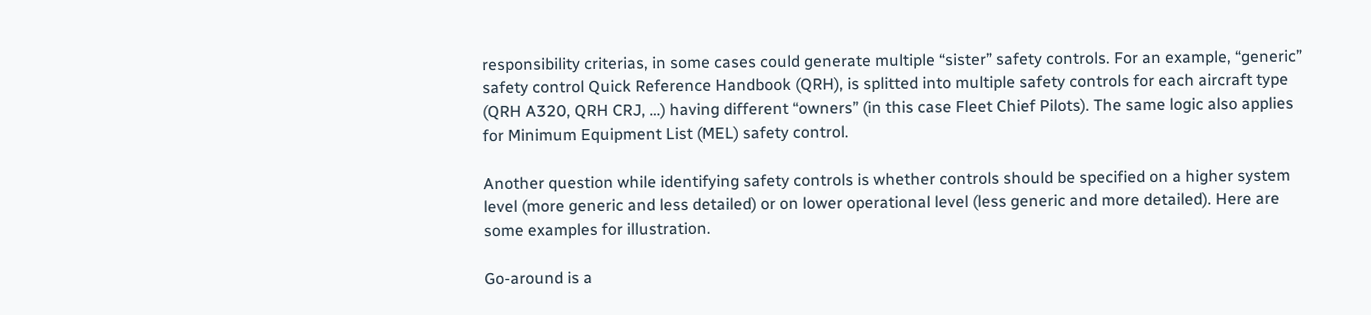responsibility criterias, in some cases could generate multiple “sister” safety controls. For an example, “generic” safety control Quick Reference Handbook (QRH), is splitted into multiple safety controls for each aircraft type (QRH A320, QRH CRJ, …) having different “owners” (in this case Fleet Chief Pilots). The same logic also applies for Minimum Equipment List (MEL) safety control.

Another question while identifying safety controls is whether controls should be specified on a higher system level (more generic and less detailed) or on lower operational level (less generic and more detailed). Here are some examples for illustration.

Go-around is a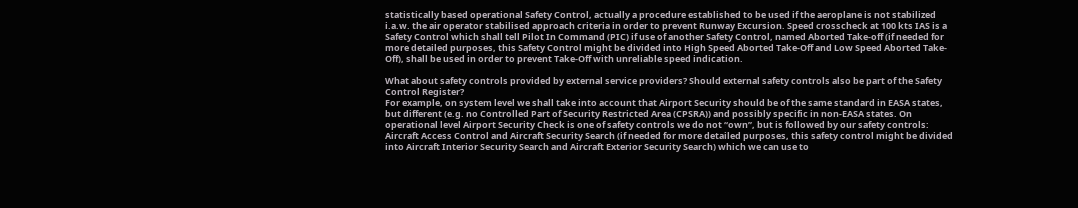statistically based operational Safety Control, actually a procedure established to be used if the aeroplane is not stabilized i.a.w. the air operator stabilised approach criteria in order to prevent Runway Excursion. Speed crosscheck at 100 kts IAS is a Safety Control which shall tell Pilot In Command (PIC) if use of another Safety Control, named Aborted Take-off (if needed for more detailed purposes, this Safety Control might be divided into High Speed Aborted Take-Off and Low Speed Aborted Take-Off), shall be used in order to prevent Take-Off with unreliable speed indication.

What about safety controls provided by external service providers? Should external safety controls also be part of the Safety Control Register?
For example, on system level we shall take into account that Airport Security should be of the same standard in EASA states, but different (e.g. no Controlled Part of Security Restricted Area (CPSRA)) and possibly specific in non-EASA states. On operational level Airport Security Check is one of safety controls we do not “own”, but is followed by our safety controls: Aircraft Access Control and Aircraft Security Search (if needed for more detailed purposes, this safety control might be divided into Aircraft Interior Security Search and Aircraft Exterior Security Search) which we can use to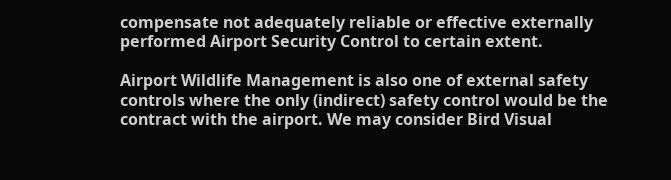compensate not adequately reliable or effective externally performed Airport Security Control to certain extent.

Airport Wildlife Management is also one of external safety controls where the only (indirect) safety control would be the contract with the airport. We may consider Bird Visual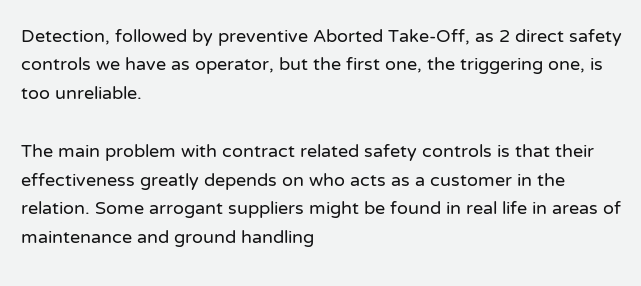Detection, followed by preventive Aborted Take-Off, as 2 direct safety controls we have as operator, but the first one, the triggering one, is too unreliable.

The main problem with contract related safety controls is that their effectiveness greatly depends on who acts as a customer in the relation. Some arrogant suppliers might be found in real life in areas of maintenance and ground handling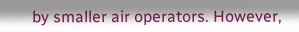by smaller air operators. However,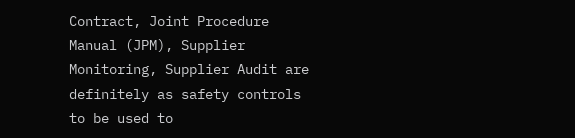Contract, Joint Procedure Manual (JPM), Supplier Monitoring, Supplier Audit are definitely as safety controls to be used to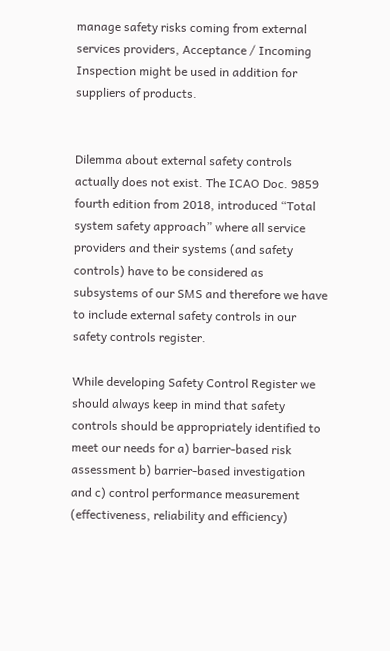manage safety risks coming from external services providers, Acceptance / Incoming Inspection might be used in addition for suppliers of products.


Dilemma about external safety controls actually does not exist. The ICAO Doc. 9859 fourth edition from 2018, introduced “Total system safety approach” where all service providers and their systems (and safety controls) have to be considered as subsystems of our SMS and therefore we have to include external safety controls in our safety controls register.

While developing Safety Control Register we should always keep in mind that safety controls should be appropriately identified to meet our needs for a) barrier-based risk assessment b) barrier-based investigation and c) control performance measurement (effectiveness, reliability and efficiency)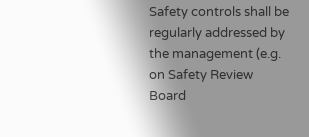Safety controls shall be regularly addressed by the management (e.g. on Safety Review Board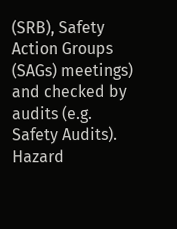(SRB), Safety Action Groups (SAGs) meetings) and checked by audits (e.g. Safety Audits). Hazard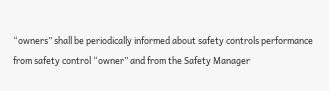“owners” shall be periodically informed about safety controls performance from safety control “owner” and from the Safety Manager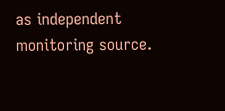as independent monitoring source.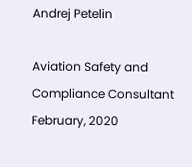Andrej Petelin

Aviation Safety and Compliance Consultant
February, 2020